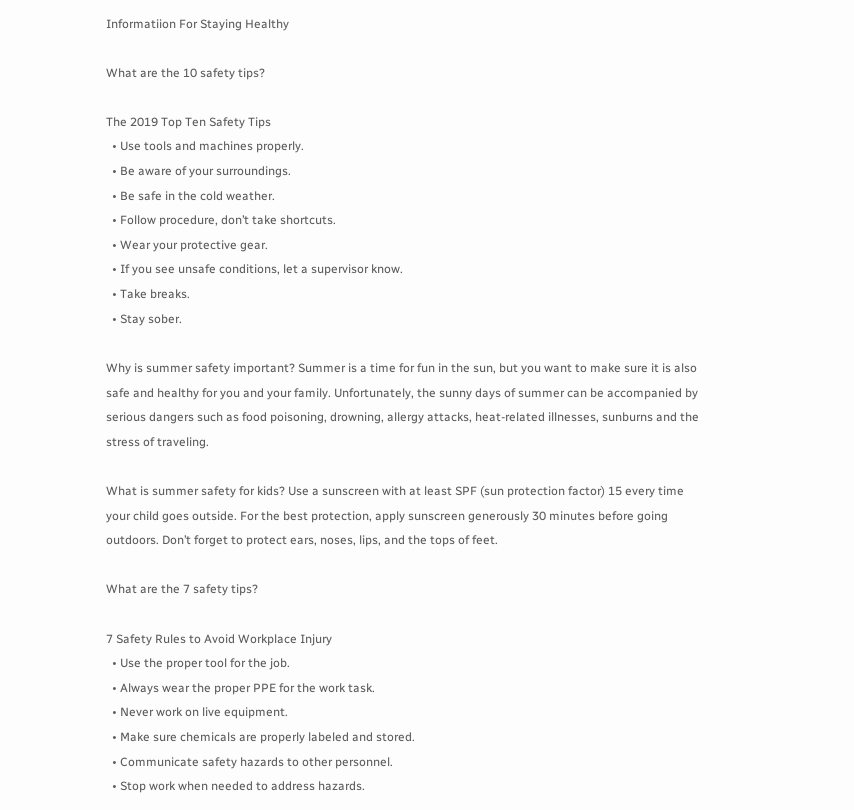Informatiion For Staying Healthy

What are the 10 safety tips?

The 2019 Top Ten Safety Tips
  • Use tools and machines properly.
  • Be aware of your surroundings.
  • Be safe in the cold weather.
  • Follow procedure, don’t take shortcuts.
  • Wear your protective gear.
  • If you see unsafe conditions, let a supervisor know.
  • Take breaks.
  • Stay sober.

Why is summer safety important? Summer is a time for fun in the sun, but you want to make sure it is also safe and healthy for you and your family. Unfortunately, the sunny days of summer can be accompanied by serious dangers such as food poisoning, drowning, allergy attacks, heat-related illnesses, sunburns and the stress of traveling.

What is summer safety for kids? Use a sunscreen with at least SPF (sun protection factor) 15 every time your child goes outside. For the best protection, apply sunscreen generously 30 minutes before going outdoors. Don’t forget to protect ears, noses, lips, and the tops of feet.

What are the 7 safety tips?

7 Safety Rules to Avoid Workplace Injury
  • Use the proper tool for the job.
  • Always wear the proper PPE for the work task.
  • Never work on live equipment.
  • Make sure chemicals are properly labeled and stored.
  • Communicate safety hazards to other personnel.
  • Stop work when needed to address hazards.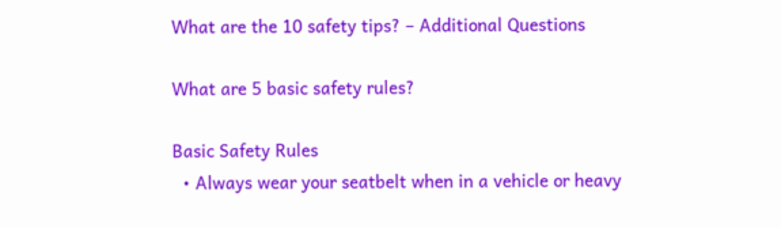What are the 10 safety tips? – Additional Questions

What are 5 basic safety rules?

Basic Safety Rules
  • Always wear your seatbelt when in a vehicle or heavy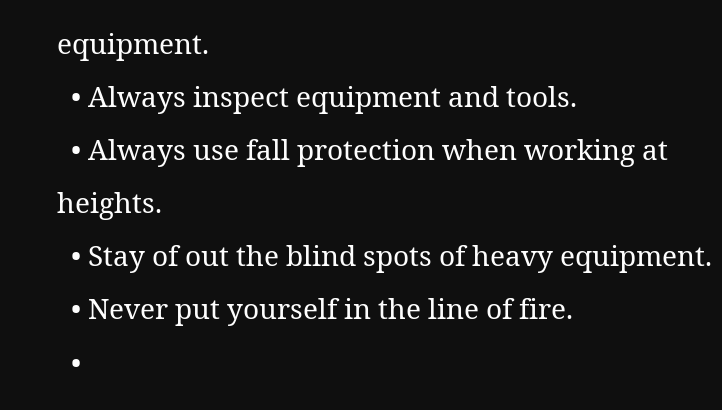equipment.
  • Always inspect equipment and tools.
  • Always use fall protection when working at heights.
  • Stay of out the blind spots of heavy equipment.
  • Never put yourself in the line of fire.
  •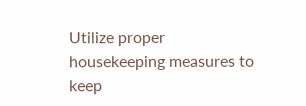Utilize proper housekeeping measures to keep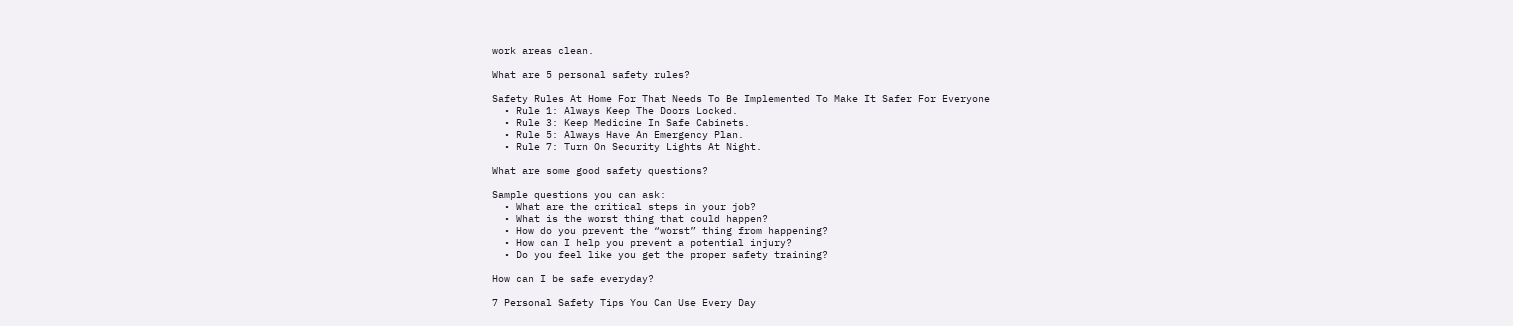work areas clean.

What are 5 personal safety rules?

Safety Rules At Home For That Needs To Be Implemented To Make It Safer For Everyone
  • Rule 1: Always Keep The Doors Locked.
  • Rule 3: Keep Medicine In Safe Cabinets.
  • Rule 5: Always Have An Emergency Plan.
  • Rule 7: Turn On Security Lights At Night.

What are some good safety questions?

Sample questions you can ask:
  • What are the critical steps in your job?
  • What is the worst thing that could happen?
  • How do you prevent the “worst” thing from happening?
  • How can I help you prevent a potential injury?
  • Do you feel like you get the proper safety training?

How can I be safe everyday?

7 Personal Safety Tips You Can Use Every Day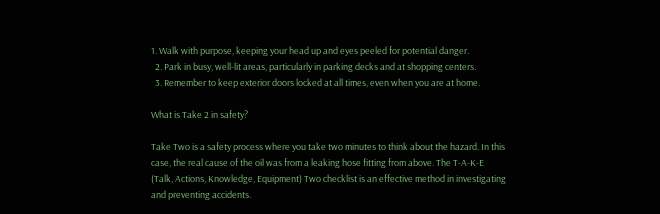1. Walk with purpose, keeping your head up and eyes peeled for potential danger.
  2. Park in busy, well-lit areas, particularly in parking decks and at shopping centers.
  3. Remember to keep exterior doors locked at all times, even when you are at home.

What is Take 2 in safety?

Take Two is a safety process where you take two minutes to think about the hazard. In this case, the real cause of the oil was from a leaking hose fitting from above. The T-A-K-E (Talk, Actions, Knowledge, Equipment) Two checklist is an effective method in investigating and preventing accidents.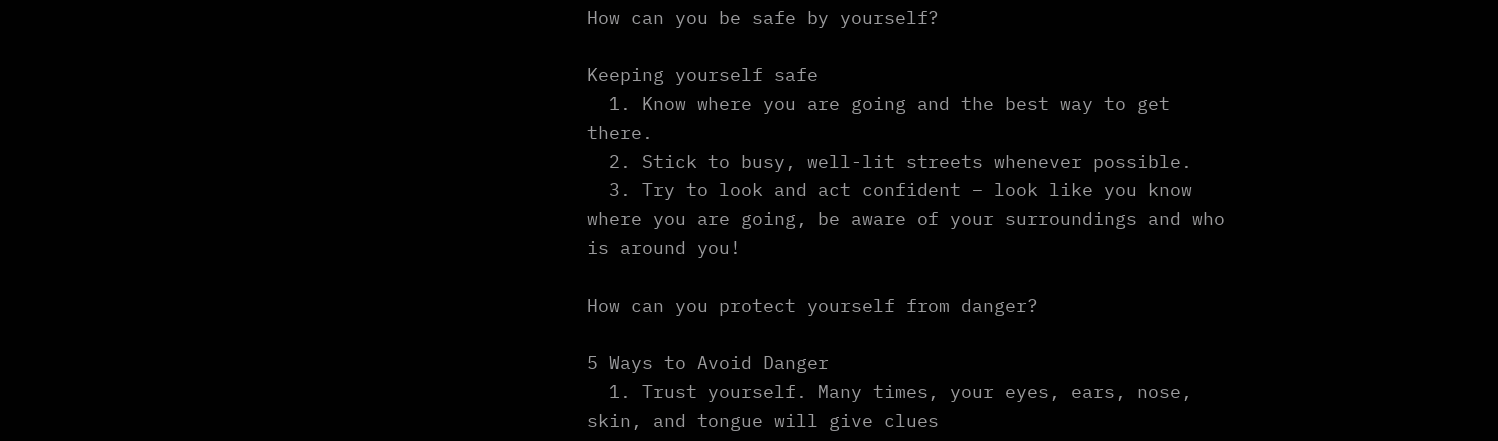How can you be safe by yourself?

Keeping yourself safe
  1. Know where you are going and the best way to get there.
  2. Stick to busy, well-lit streets whenever possible.
  3. Try to look and act confident – look like you know where you are going, be aware of your surroundings and who is around you!

How can you protect yourself from danger?

5 Ways to Avoid Danger
  1. Trust yourself. Many times, your eyes, ears, nose, skin, and tongue will give clues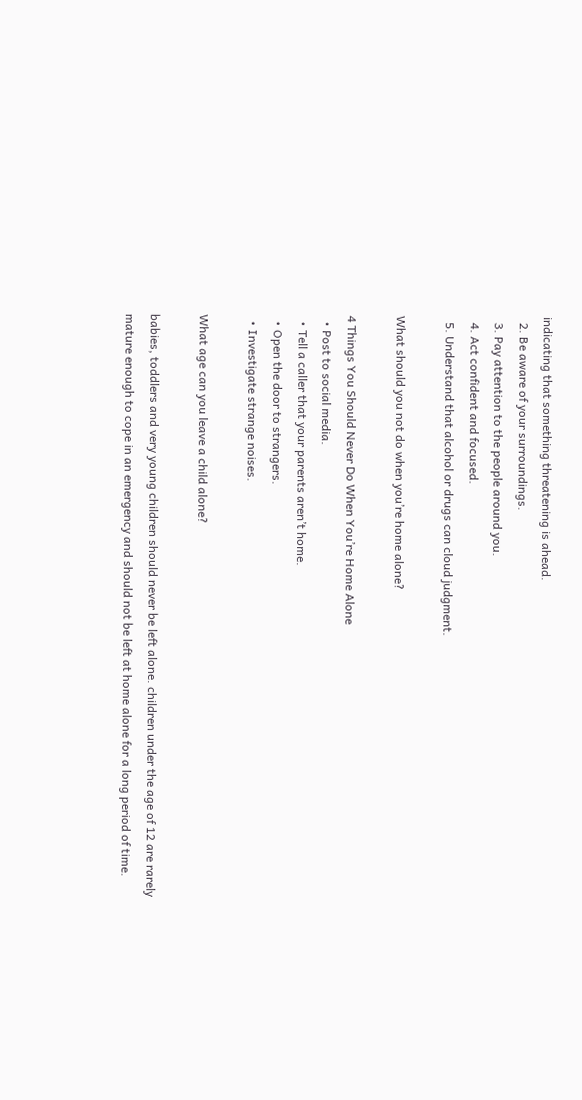indicating that something threatening is ahead.
  2. Be aware of your surroundings.
  3. Pay attention to the people around you.
  4. Act confident and focused.
  5. Understand that alcohol or drugs can cloud judgment.

What should you not do when you’re home alone?

4 Things You Should Never Do When You’re Home Alone
  • Post to social media.
  • Tell a caller that your parents aren’t home.
  • Open the door to strangers.
  • Investigate strange noises.

What age can you leave a child alone?

babies, toddlers and very young children should never be left alone. children under the age of 12 are rarely mature enough to cope in an emergency and should not be left at home alone for a long period of time.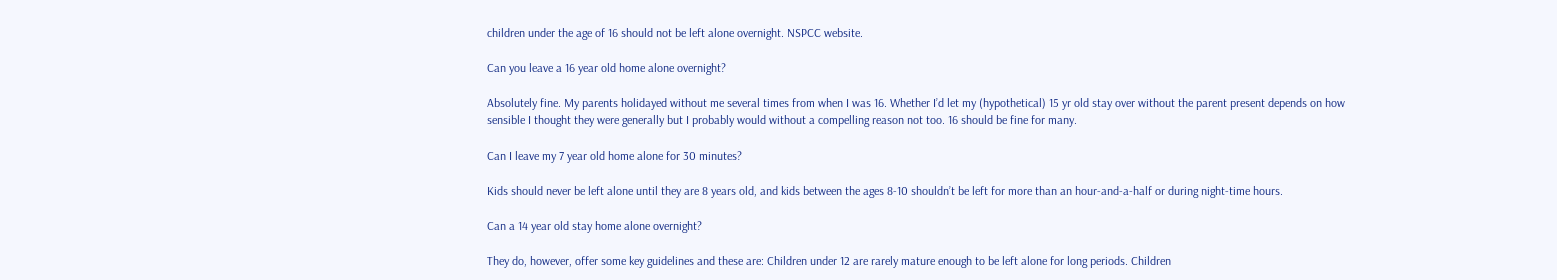children under the age of 16 should not be left alone overnight. NSPCC website.

Can you leave a 16 year old home alone overnight?

Absolutely fine. My parents holidayed without me several times from when I was 16. Whether I’d let my (hypothetical) 15 yr old stay over without the parent present depends on how sensible I thought they were generally but I probably would without a compelling reason not too. 16 should be fine for many.

Can I leave my 7 year old home alone for 30 minutes?

Kids should never be left alone until they are 8 years old, and kids between the ages 8-10 shouldn’t be left for more than an hour-and-a-half or during night-time hours.

Can a 14 year old stay home alone overnight?

They do, however, offer some key guidelines and these are: Children under 12 are rarely mature enough to be left alone for long periods. Children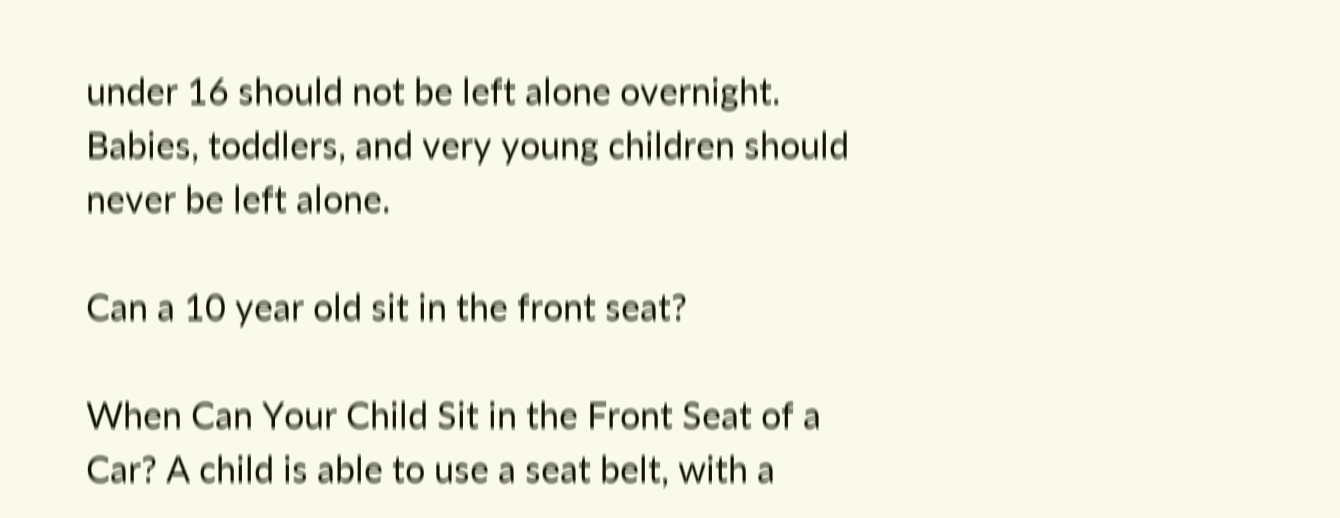under 16 should not be left alone overnight. Babies, toddlers, and very young children should never be left alone.

Can a 10 year old sit in the front seat?

When Can Your Child Sit in the Front Seat of a Car? A child is able to use a seat belt, with a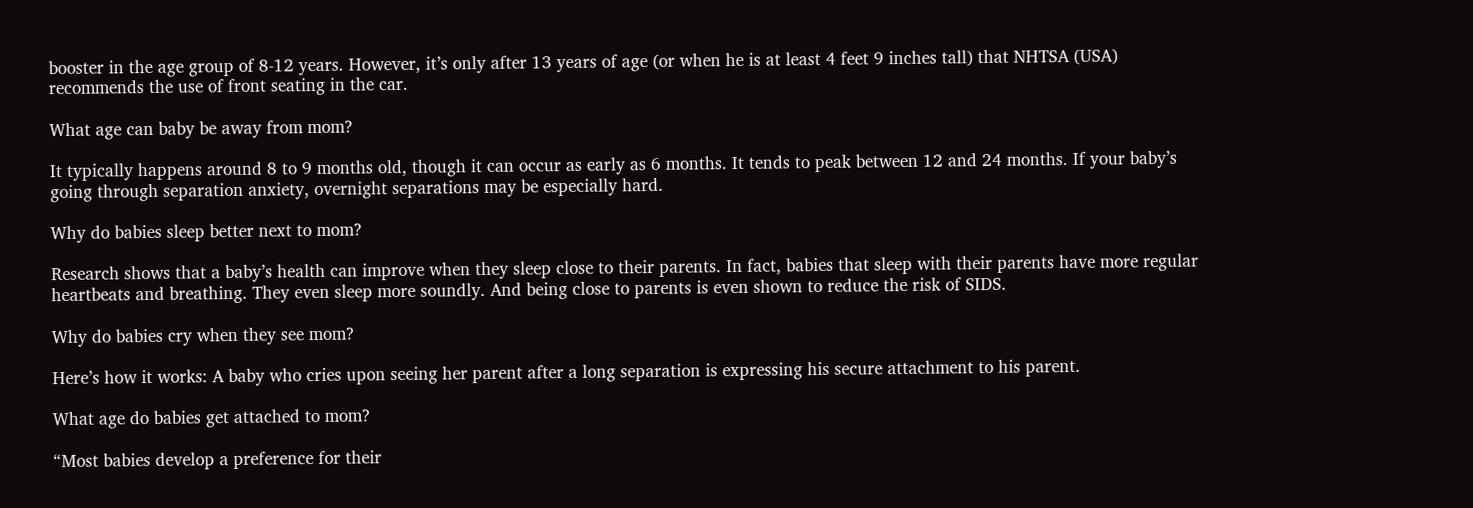booster in the age group of 8-12 years. However, it’s only after 13 years of age (or when he is at least 4 feet 9 inches tall) that NHTSA (USA) recommends the use of front seating in the car.

What age can baby be away from mom?

It typically happens around 8 to 9 months old, though it can occur as early as 6 months. It tends to peak between 12 and 24 months. If your baby’s going through separation anxiety, overnight separations may be especially hard.

Why do babies sleep better next to mom?

Research shows that a baby’s health can improve when they sleep close to their parents. In fact, babies that sleep with their parents have more regular heartbeats and breathing. They even sleep more soundly. And being close to parents is even shown to reduce the risk of SIDS.

Why do babies cry when they see mom?

Here’s how it works: A baby who cries upon seeing her parent after a long separation is expressing his secure attachment to his parent.

What age do babies get attached to mom?

“Most babies develop a preference for their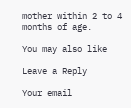mother within 2 to 4 months of age.

You may also like

Leave a Reply

Your email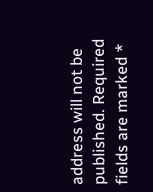address will not be published. Required fields are marked *